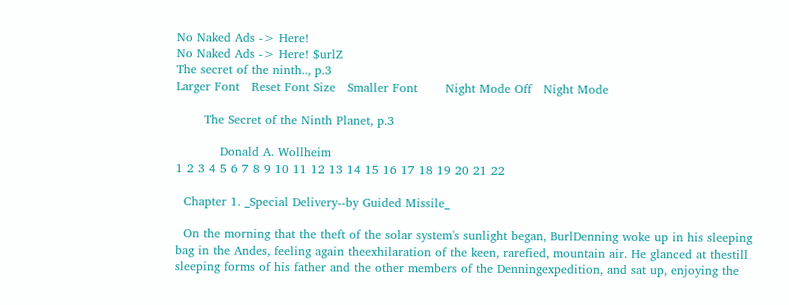No Naked Ads -> Here!
No Naked Ads -> Here! $urlZ
The secret of the ninth.., p.3
Larger Font   Reset Font Size   Smaller Font       Night Mode Off   Night Mode

       The Secret of the Ninth Planet, p.3

           Donald A. Wollheim
1 2 3 4 5 6 7 8 9 10 11 12 13 14 15 16 17 18 19 20 21 22

  Chapter 1. _Special Delivery--by Guided Missile_

  On the morning that the theft of the solar system's sunlight began, BurlDenning woke up in his sleeping bag in the Andes, feeling again theexhilaration of the keen, rarefied, mountain air. He glanced at thestill sleeping forms of his father and the other members of the Denningexpedition, and sat up, enjoying the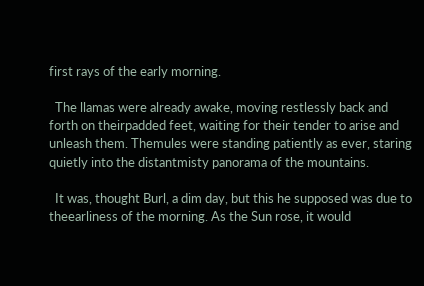first rays of the early morning.

  The llamas were already awake, moving restlessly back and forth on theirpadded feet, waiting for their tender to arise and unleash them. Themules were standing patiently as ever, staring quietly into the distantmisty panorama of the mountains.

  It was, thought Burl, a dim day, but this he supposed was due to theearliness of the morning. As the Sun rose, it would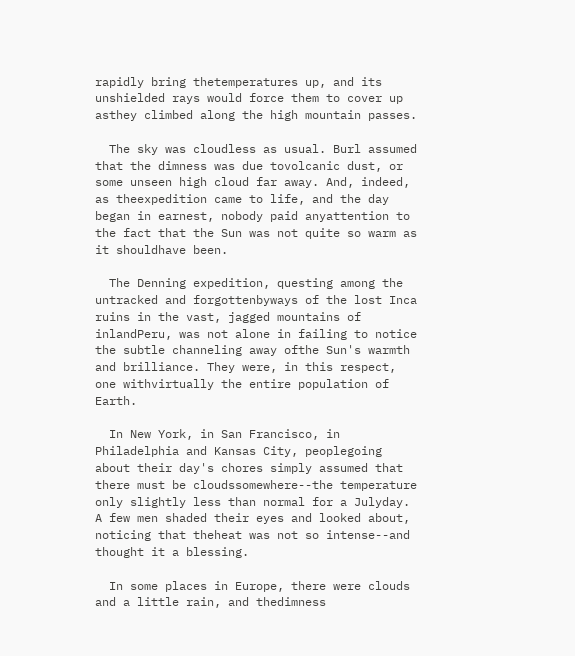rapidly bring thetemperatures up, and its unshielded rays would force them to cover up asthey climbed along the high mountain passes.

  The sky was cloudless as usual. Burl assumed that the dimness was due tovolcanic dust, or some unseen high cloud far away. And, indeed, as theexpedition came to life, and the day began in earnest, nobody paid anyattention to the fact that the Sun was not quite so warm as it shouldhave been.

  The Denning expedition, questing among the untracked and forgottenbyways of the lost Inca ruins in the vast, jagged mountains of inlandPeru, was not alone in failing to notice the subtle channeling away ofthe Sun's warmth and brilliance. They were, in this respect, one withvirtually the entire population of Earth.

  In New York, in San Francisco, in Philadelphia and Kansas City, peoplegoing about their day's chores simply assumed that there must be cloudssomewhere--the temperature only slightly less than normal for a Julyday. A few men shaded their eyes and looked about, noticing that theheat was not so intense--and thought it a blessing.

  In some places in Europe, there were clouds and a little rain, and thedimness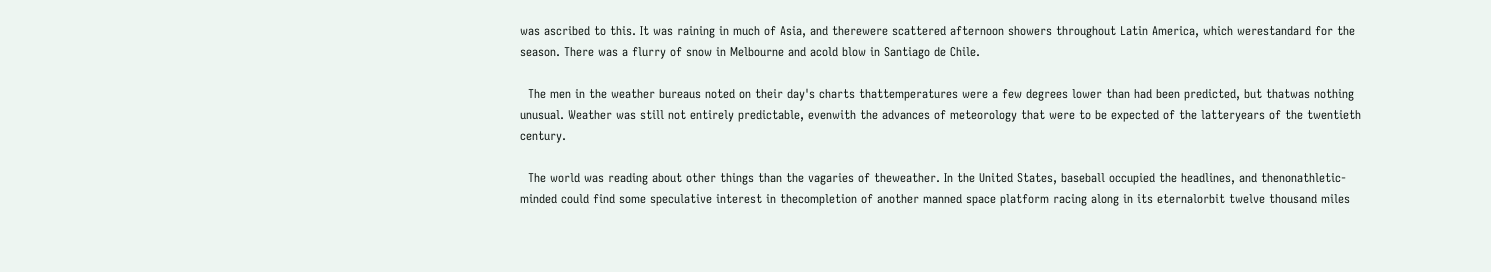was ascribed to this. It was raining in much of Asia, and therewere scattered afternoon showers throughout Latin America, which werestandard for the season. There was a flurry of snow in Melbourne and acold blow in Santiago de Chile.

  The men in the weather bureaus noted on their day's charts thattemperatures were a few degrees lower than had been predicted, but thatwas nothing unusual. Weather was still not entirely predictable, evenwith the advances of meteorology that were to be expected of the latteryears of the twentieth century.

  The world was reading about other things than the vagaries of theweather. In the United States, baseball occupied the headlines, and thenonathletic-minded could find some speculative interest in thecompletion of another manned space platform racing along in its eternalorbit twelve thousand miles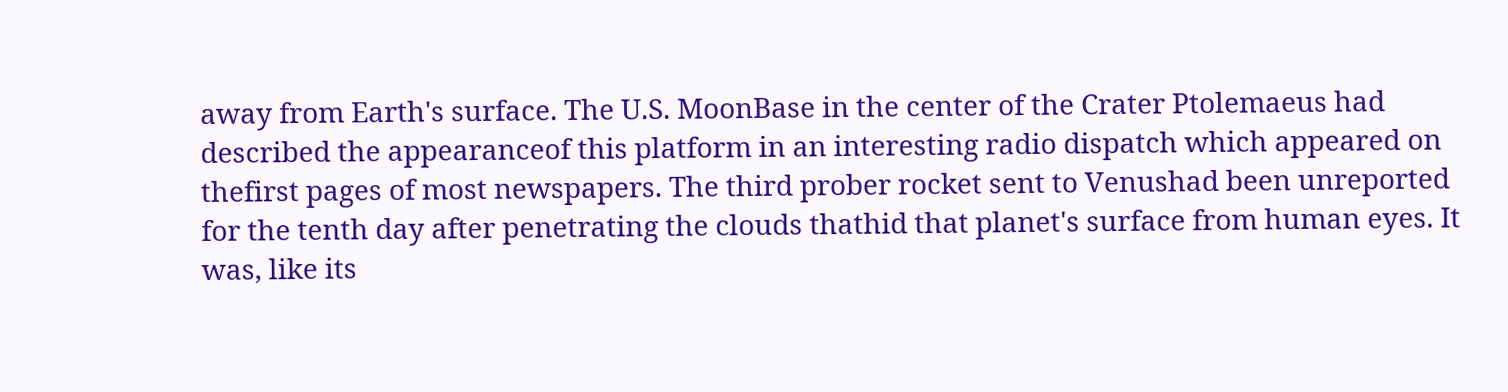away from Earth's surface. The U.S. MoonBase in the center of the Crater Ptolemaeus had described the appearanceof this platform in an interesting radio dispatch which appeared on thefirst pages of most newspapers. The third prober rocket sent to Venushad been unreported for the tenth day after penetrating the clouds thathid that planet's surface from human eyes. It was, like its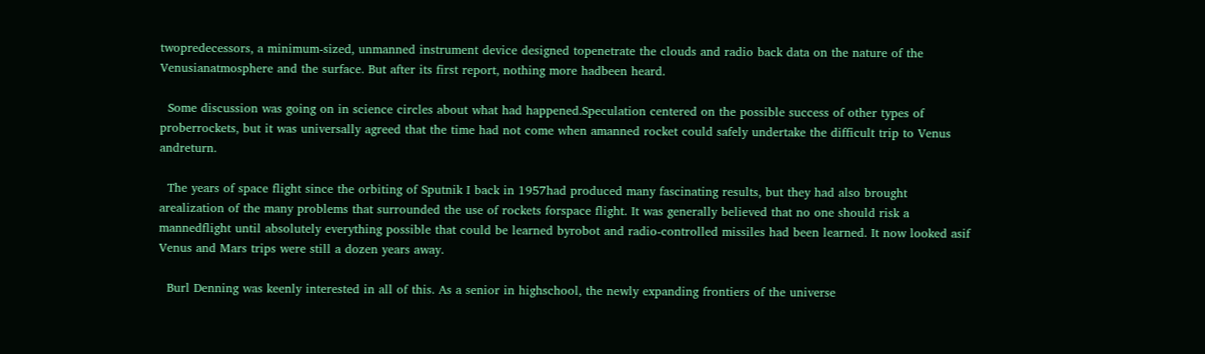twopredecessors, a minimum-sized, unmanned instrument device designed topenetrate the clouds and radio back data on the nature of the Venusianatmosphere and the surface. But after its first report, nothing more hadbeen heard.

  Some discussion was going on in science circles about what had happened.Speculation centered on the possible success of other types of proberrockets, but it was universally agreed that the time had not come when amanned rocket could safely undertake the difficult trip to Venus andreturn.

  The years of space flight since the orbiting of Sputnik I back in 1957had produced many fascinating results, but they had also brought arealization of the many problems that surrounded the use of rockets forspace flight. It was generally believed that no one should risk a mannedflight until absolutely everything possible that could be learned byrobot and radio-controlled missiles had been learned. It now looked asif Venus and Mars trips were still a dozen years away.

  Burl Denning was keenly interested in all of this. As a senior in highschool, the newly expanding frontiers of the universe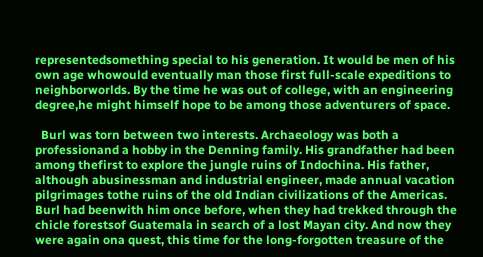representedsomething special to his generation. It would be men of his own age whowould eventually man those first full-scale expeditions to neighborworlds. By the time he was out of college, with an engineering degree,he might himself hope to be among those adventurers of space.

  Burl was torn between two interests. Archaeology was both a professionand a hobby in the Denning family. His grandfather had been among thefirst to explore the jungle ruins of Indochina. His father, although abusinessman and industrial engineer, made annual vacation pilgrimages tothe ruins of the old Indian civilizations of the Americas. Burl had beenwith him once before, when they had trekked through the chicle forestsof Guatemala in search of a lost Mayan city. And now they were again ona quest, this time for the long-forgotten treasure of the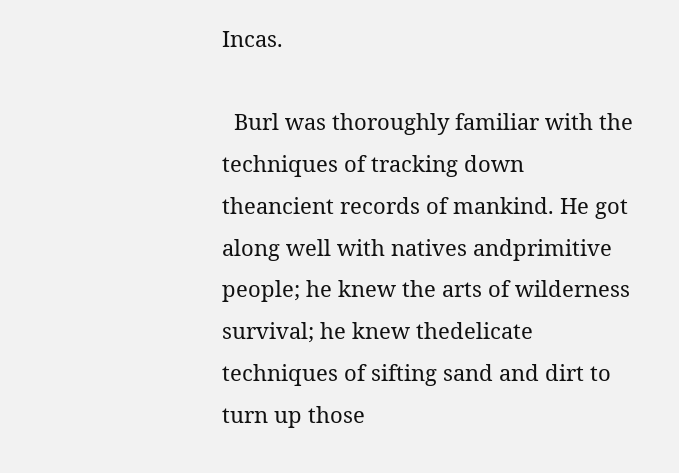Incas.

  Burl was thoroughly familiar with the techniques of tracking down theancient records of mankind. He got along well with natives andprimitive people; he knew the arts of wilderness survival; he knew thedelicate techniques of sifting sand and dirt to turn up those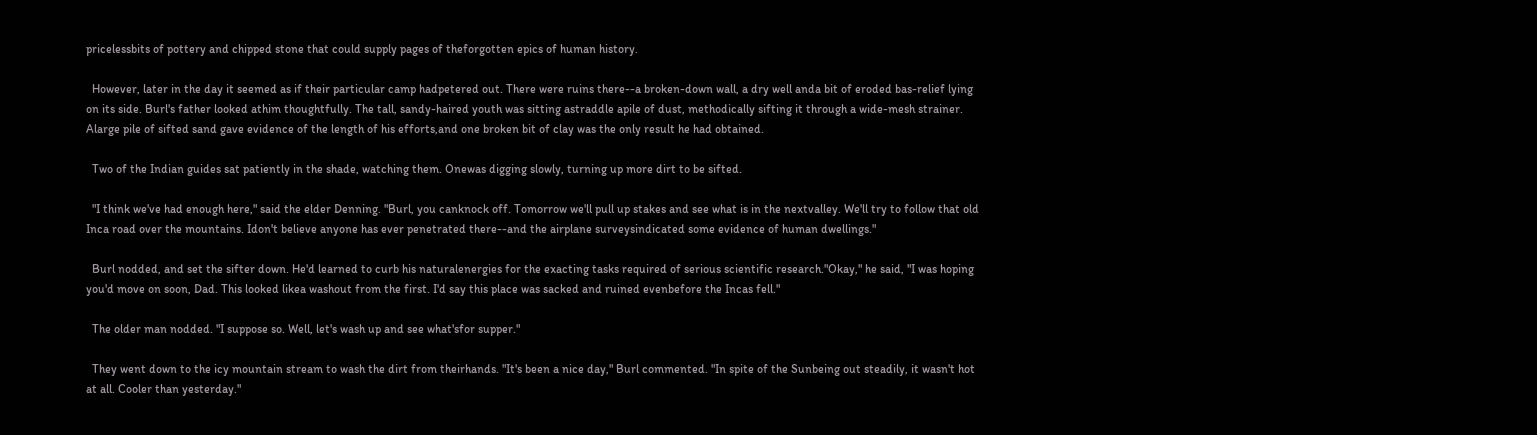pricelessbits of pottery and chipped stone that could supply pages of theforgotten epics of human history.

  However, later in the day it seemed as if their particular camp hadpetered out. There were ruins there--a broken-down wall, a dry well anda bit of eroded bas-relief lying on its side. Burl's father looked athim thoughtfully. The tall, sandy-haired youth was sitting astraddle apile of dust, methodically sifting it through a wide-mesh strainer. Alarge pile of sifted sand gave evidence of the length of his efforts,and one broken bit of clay was the only result he had obtained.

  Two of the Indian guides sat patiently in the shade, watching them. Onewas digging slowly, turning up more dirt to be sifted.

  "I think we've had enough here," said the elder Denning. "Burl, you canknock off. Tomorrow we'll pull up stakes and see what is in the nextvalley. We'll try to follow that old Inca road over the mountains. Idon't believe anyone has ever penetrated there--and the airplane surveysindicated some evidence of human dwellings."

  Burl nodded, and set the sifter down. He'd learned to curb his naturalenergies for the exacting tasks required of serious scientific research."Okay," he said, "I was hoping you'd move on soon, Dad. This looked likea washout from the first. I'd say this place was sacked and ruined evenbefore the Incas fell."

  The older man nodded. "I suppose so. Well, let's wash up and see what'sfor supper."

  They went down to the icy mountain stream to wash the dirt from theirhands. "It's been a nice day," Burl commented. "In spite of the Sunbeing out steadily, it wasn't hot at all. Cooler than yesterday."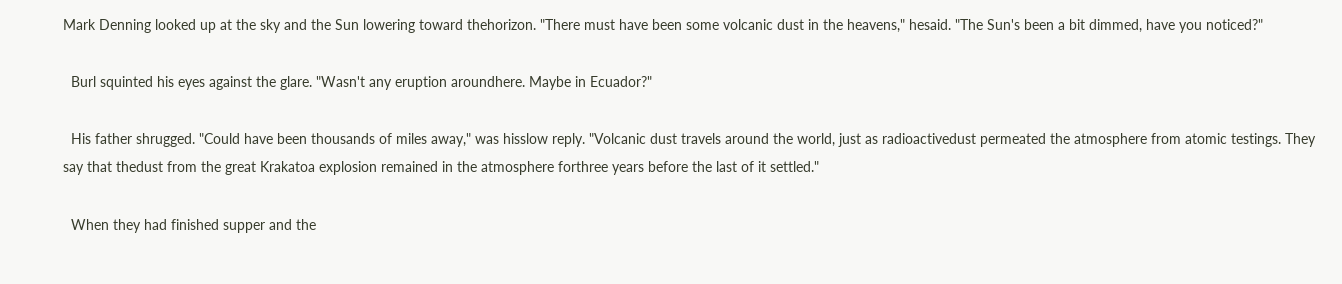Mark Denning looked up at the sky and the Sun lowering toward thehorizon. "There must have been some volcanic dust in the heavens," hesaid. "The Sun's been a bit dimmed, have you noticed?"

  Burl squinted his eyes against the glare. "Wasn't any eruption aroundhere. Maybe in Ecuador?"

  His father shrugged. "Could have been thousands of miles away," was hisslow reply. "Volcanic dust travels around the world, just as radioactivedust permeated the atmosphere from atomic testings. They say that thedust from the great Krakatoa explosion remained in the atmosphere forthree years before the last of it settled."

  When they had finished supper and the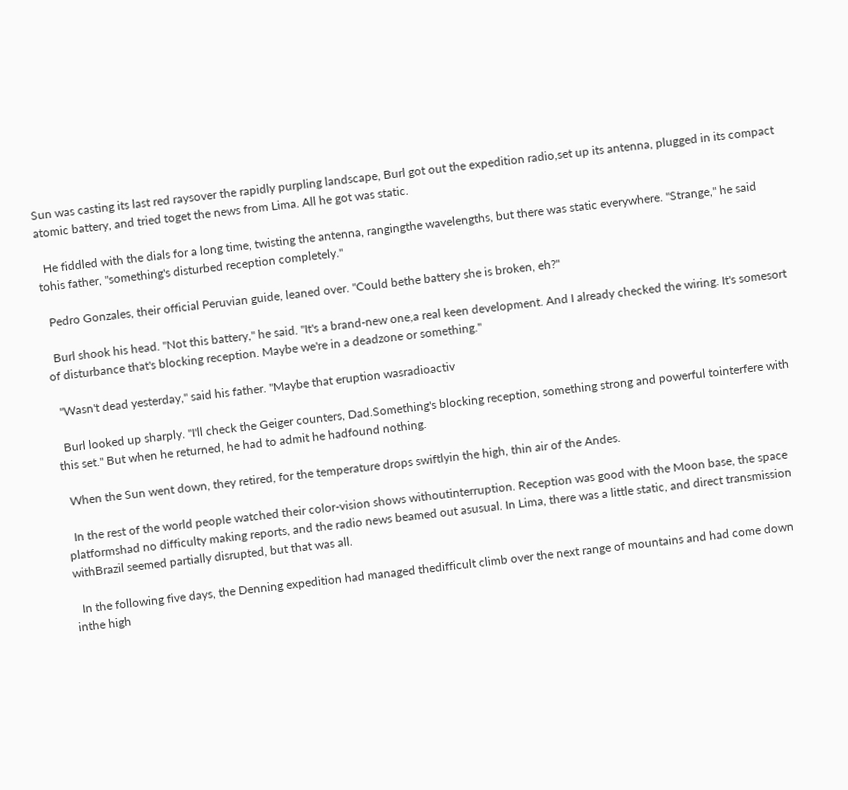Sun was casting its last red raysover the rapidly purpling landscape, Burl got out the expedition radio,set up its antenna, plugged in its compact atomic battery, and tried toget the news from Lima. All he got was static.

  He fiddled with the dials for a long time, twisting the antenna, rangingthe wavelengths, but there was static everywhere. "Strange," he said tohis father, "something's disturbed reception completely."

  Pedro Gonzales, their official Peruvian guide, leaned over. "Could bethe battery she is broken, eh?"

  Burl shook his head. "Not this battery," he said. "It's a brand-new one,a real keen development. And I already checked the wiring. It's somesort of disturbance that's blocking reception. Maybe we're in a deadzone or something."

  "Wasn't dead yesterday," said his father. "Maybe that eruption wasradioactiv

  Burl looked up sharply. "I'll check the Geiger counters, Dad.Something's blocking reception, something strong and powerful tointerfere with this set." But when he returned, he had to admit he hadfound nothing.

  When the Sun went down, they retired, for the temperature drops swiftlyin the high, thin air of the Andes.

  In the rest of the world people watched their color-vision shows withoutinterruption. Reception was good with the Moon base, the space platformshad no difficulty making reports, and the radio news beamed out asusual. In Lima, there was a little static, and direct transmission withBrazil seemed partially disrupted, but that was all.

  In the following five days, the Denning expedition had managed thedifficult climb over the next range of mountains and had come down inthe high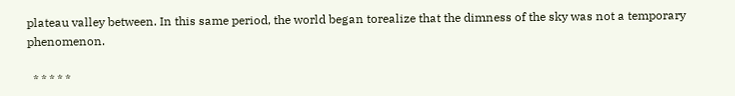plateau valley between. In this same period, the world began torealize that the dimness of the sky was not a temporary phenomenon.

  * * * * *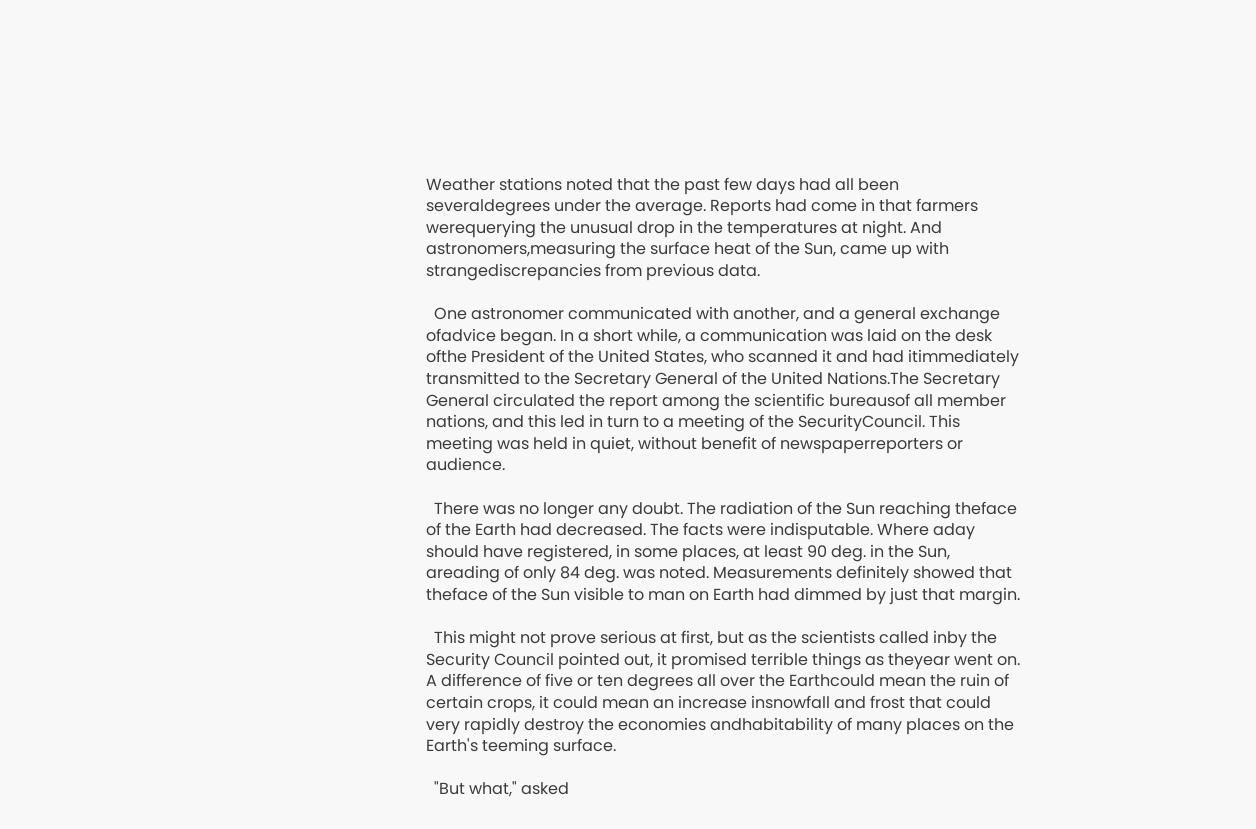Weather stations noted that the past few days had all been severaldegrees under the average. Reports had come in that farmers werequerying the unusual drop in the temperatures at night. And astronomers,measuring the surface heat of the Sun, came up with strangediscrepancies from previous data.

  One astronomer communicated with another, and a general exchange ofadvice began. In a short while, a communication was laid on the desk ofthe President of the United States, who scanned it and had itimmediately transmitted to the Secretary General of the United Nations.The Secretary General circulated the report among the scientific bureausof all member nations, and this led in turn to a meeting of the SecurityCouncil. This meeting was held in quiet, without benefit of newspaperreporters or audience.

  There was no longer any doubt. The radiation of the Sun reaching theface of the Earth had decreased. The facts were indisputable. Where aday should have registered, in some places, at least 90 deg. in the Sun, areading of only 84 deg. was noted. Measurements definitely showed that theface of the Sun visible to man on Earth had dimmed by just that margin.

  This might not prove serious at first, but as the scientists called inby the Security Council pointed out, it promised terrible things as theyear went on. A difference of five or ten degrees all over the Earthcould mean the ruin of certain crops, it could mean an increase insnowfall and frost that could very rapidly destroy the economies andhabitability of many places on the Earth's teeming surface.

  "But what," asked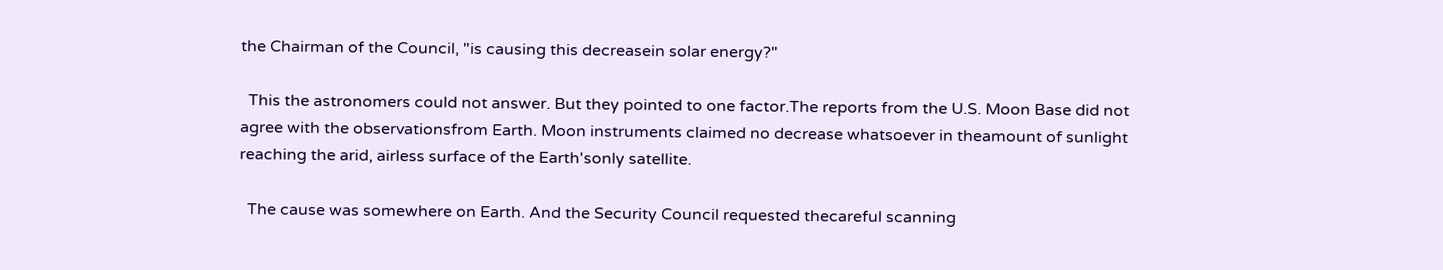the Chairman of the Council, "is causing this decreasein solar energy?"

  This the astronomers could not answer. But they pointed to one factor.The reports from the U.S. Moon Base did not agree with the observationsfrom Earth. Moon instruments claimed no decrease whatsoever in theamount of sunlight reaching the arid, airless surface of the Earth'sonly satellite.

  The cause was somewhere on Earth. And the Security Council requested thecareful scanning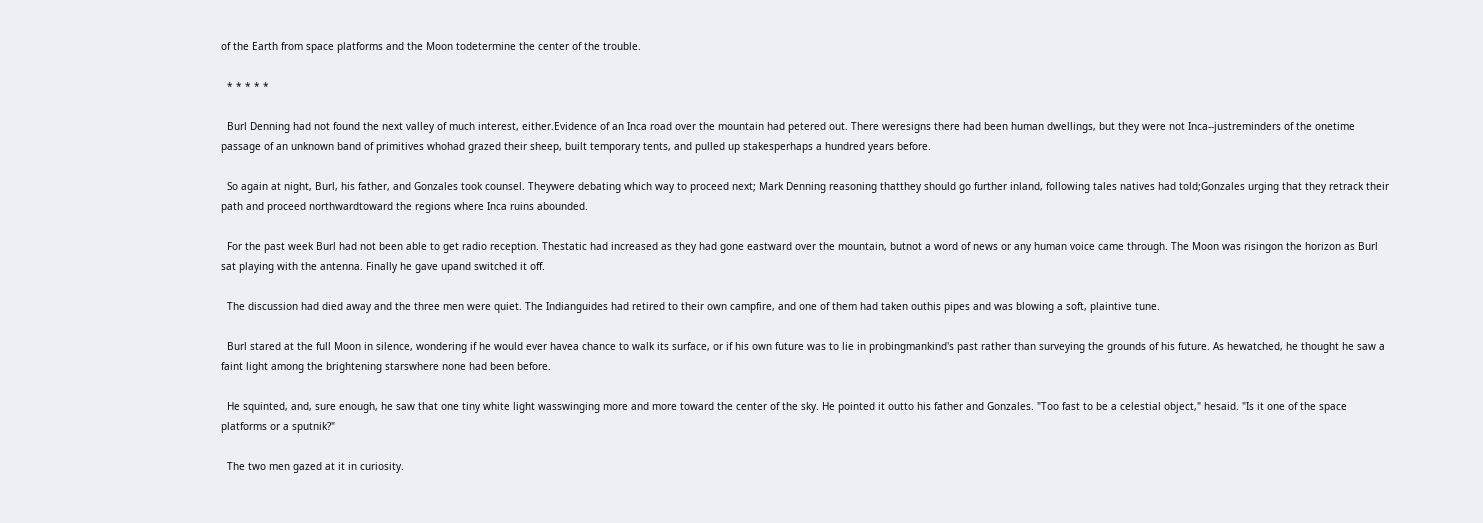of the Earth from space platforms and the Moon todetermine the center of the trouble.

  * * * * *

  Burl Denning had not found the next valley of much interest, either.Evidence of an Inca road over the mountain had petered out. There weresigns there had been human dwellings, but they were not Inca--justreminders of the onetime passage of an unknown band of primitives whohad grazed their sheep, built temporary tents, and pulled up stakesperhaps a hundred years before.

  So again at night, Burl, his father, and Gonzales took counsel. Theywere debating which way to proceed next; Mark Denning reasoning thatthey should go further inland, following tales natives had told;Gonzales urging that they retrack their path and proceed northwardtoward the regions where Inca ruins abounded.

  For the past week Burl had not been able to get radio reception. Thestatic had increased as they had gone eastward over the mountain, butnot a word of news or any human voice came through. The Moon was risingon the horizon as Burl sat playing with the antenna. Finally he gave upand switched it off.

  The discussion had died away and the three men were quiet. The Indianguides had retired to their own campfire, and one of them had taken outhis pipes and was blowing a soft, plaintive tune.

  Burl stared at the full Moon in silence, wondering if he would ever havea chance to walk its surface, or if his own future was to lie in probingmankind's past rather than surveying the grounds of his future. As hewatched, he thought he saw a faint light among the brightening starswhere none had been before.

  He squinted, and, sure enough, he saw that one tiny white light wasswinging more and more toward the center of the sky. He pointed it outto his father and Gonzales. "Too fast to be a celestial object," hesaid. "Is it one of the space platforms or a sputnik?"

  The two men gazed at it in curiosity.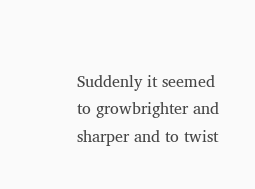Suddenly it seemed to growbrighter and sharper and to twist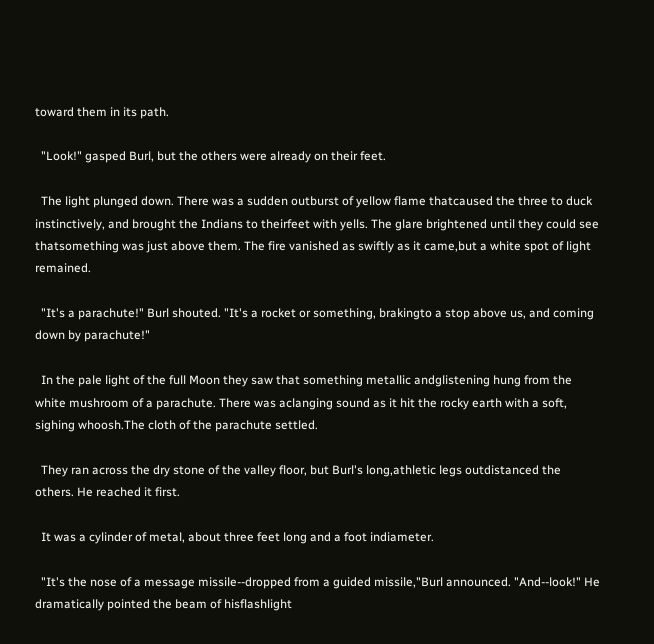toward them in its path.

  "Look!" gasped Burl, but the others were already on their feet.

  The light plunged down. There was a sudden outburst of yellow flame thatcaused the three to duck instinctively, and brought the Indians to theirfeet with yells. The glare brightened until they could see thatsomething was just above them. The fire vanished as swiftly as it came,but a white spot of light remained.

  "It's a parachute!" Burl shouted. "It's a rocket or something, brakingto a stop above us, and coming down by parachute!"

  In the pale light of the full Moon they saw that something metallic andglistening hung from the white mushroom of a parachute. There was aclanging sound as it hit the rocky earth with a soft, sighing whoosh.The cloth of the parachute settled.

  They ran across the dry stone of the valley floor, but Burl's long,athletic legs outdistanced the others. He reached it first.

  It was a cylinder of metal, about three feet long and a foot indiameter.

  "It's the nose of a message missile--dropped from a guided missile,"Burl announced. "And--look!" He dramatically pointed the beam of hisflashlight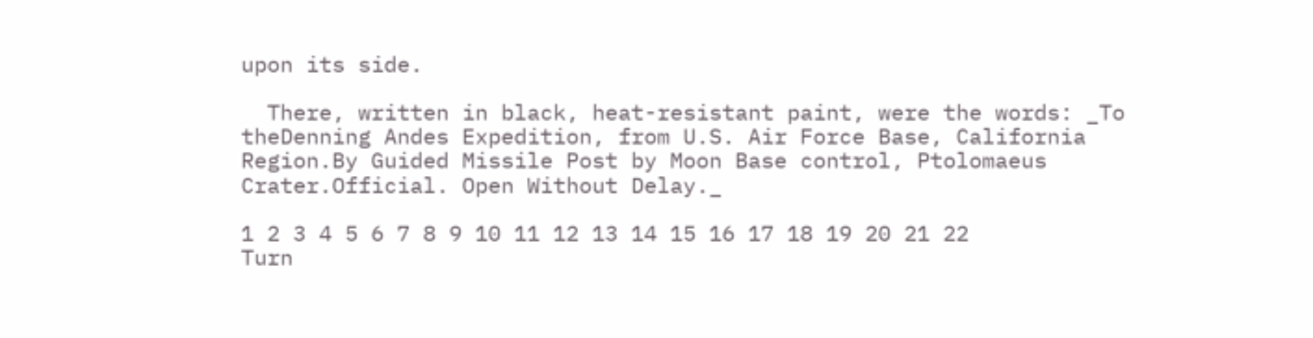upon its side.

  There, written in black, heat-resistant paint, were the words: _To theDenning Andes Expedition, from U.S. Air Force Base, California Region.By Guided Missile Post by Moon Base control, Ptolomaeus Crater.Official. Open Without Delay._

1 2 3 4 5 6 7 8 9 10 11 12 13 14 15 16 17 18 19 20 21 22
Turn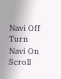Navi Off
Turn Navi On
Scroll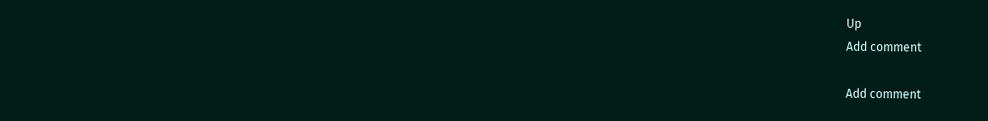Up
Add comment

Add comment